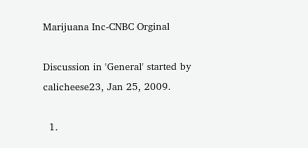Marijuana Inc-CNBC Orginal

Discussion in 'General' started by calicheese23, Jan 25, 2009.

  1.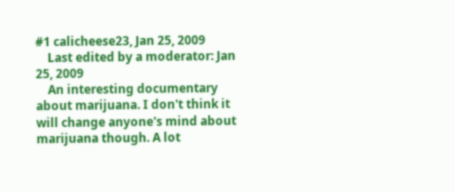#1 calicheese23, Jan 25, 2009
    Last edited by a moderator: Jan 25, 2009
    An interesting documentary about marijuana. I don't think it will change anyone's mind about marijuana though. A lot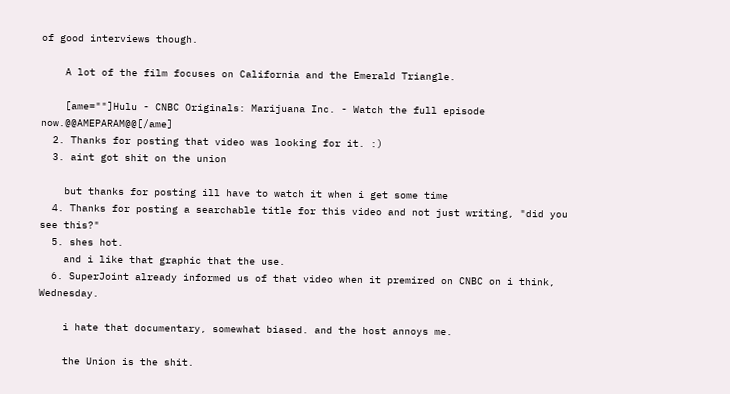of good interviews though.

    A lot of the film focuses on California and the Emerald Triangle.

    [ame=""]Hulu - CNBC Originals: Marijuana Inc. - Watch the full episode now.@@AMEPARAM@@[/ame]
  2. Thanks for posting that video was looking for it. :)
  3. aint got shit on the union

    but thanks for posting ill have to watch it when i get some time
  4. Thanks for posting a searchable title for this video and not just writing, "did you see this?"
  5. shes hot.
    and i like that graphic that the use.
  6. SuperJoint already informed us of that video when it premired on CNBC on i think, Wednesday.

    i hate that documentary, somewhat biased. and the host annoys me.

    the Union is the shit.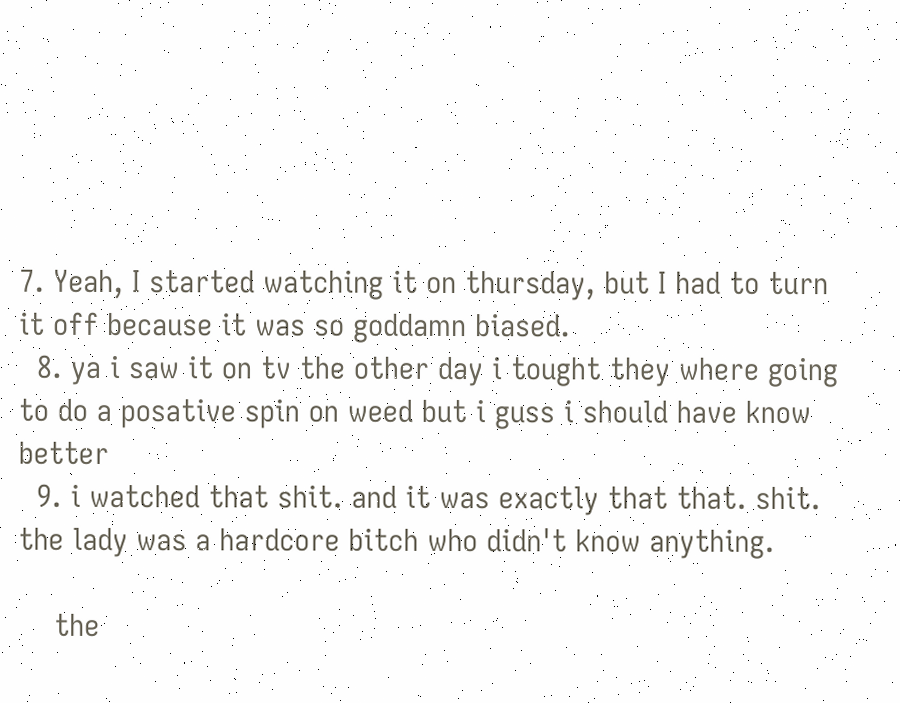7. Yeah, I started watching it on thursday, but I had to turn it off because it was so goddamn biased.
  8. ya i saw it on tv the other day i tought they where going to do a posative spin on weed but i guss i should have know better
  9. i watched that shit. and it was exactly that that. shit. the lady was a hardcore bitch who didn't know anything.

    the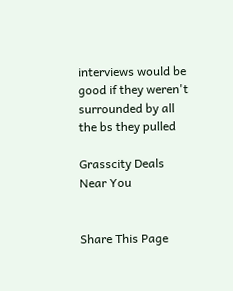interviews would be good if they weren't surrounded by all the bs they pulled

Grasscity Deals Near You


Share This Page